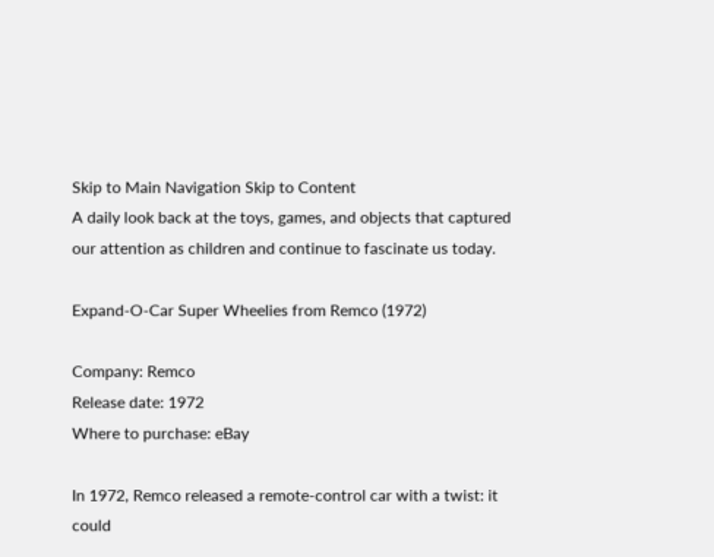Skip to Main Navigation Skip to Content
A daily look back at the toys, games, and objects that captured our attention as children and continue to fascinate us today.

Expand-O-Car Super Wheelies from Remco (1972)

Company: Remco
Release date: 1972
Where to purchase: eBay

In 1972, Remco released a remote-control car with a twist: it could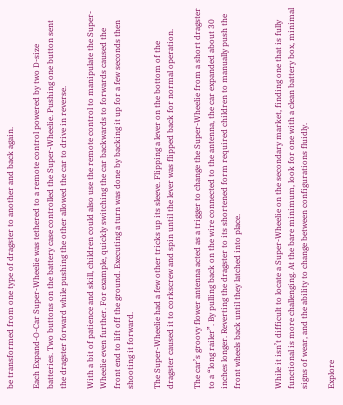be transformed from one type of dragster to another and back again.

Each Expand-O-Car Super-Wheelie was tethered to a remote control powered by two D-size batteries. Two buttons on the battery case controlled the Super-Wheelie. Pushing one button sent the dragster forward while pushing the other allowed the car to drive in reverse.

With a bit of patience and skill, children could also use the remote control to manipulate the Super-Wheelie even further. For example, quickly switching the car backwards to forwards caused the front end to lift off the ground. Executing a turn was done by backing it up for a few seconds then shooting it forward.

The Super-Wheelie had a few other tricks up its sleeve. Flipping a lever on the bottom of the dragster caused it to corkscrew and spin until the lever was flipped back for normal operation.

The car’s groovy flower antenna acted as a trigger to change the Super-Wheelie from a short dragster to a “long railer”. By pulling back on the wire connected to the antenna, the car expanded about 30 inches longer. Reverting the dragster to its shortened form required children to manually push the front wheels back until they latched into place.


While it isn’t difficult to locate a Super-Wheelie on the secondary market, finding one that is fully functional is more challenging. At the bare minimum, look for one with a clean battery box, minimal signs of wear, and the ability to change between configurations fluidly.

Explore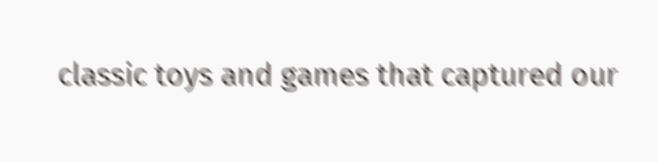classic toys and games that captured our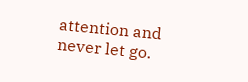attention and never let go.